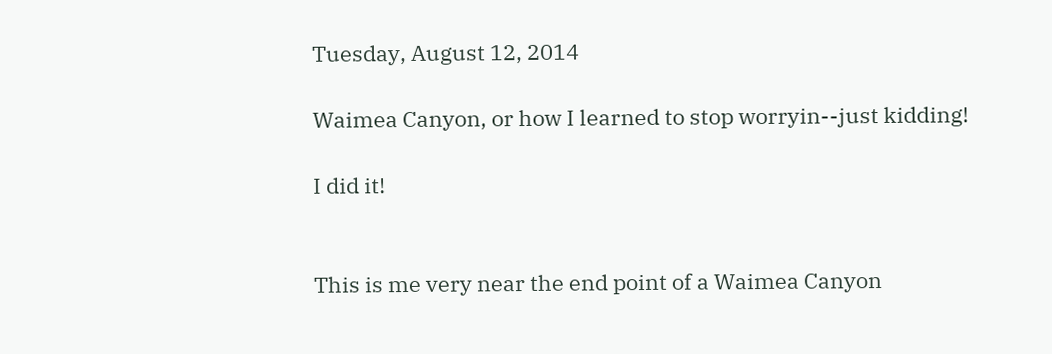Tuesday, August 12, 2014

Waimea Canyon, or how I learned to stop worryin--just kidding!

I did it!


This is me very near the end point of a Waimea Canyon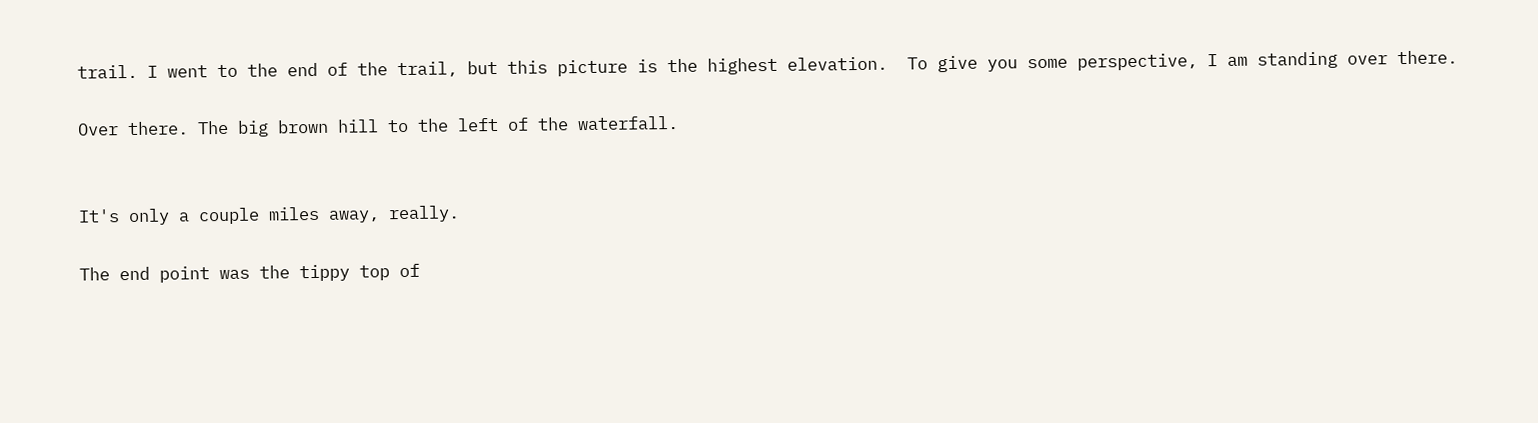trail. I went to the end of the trail, but this picture is the highest elevation.  To give you some perspective, I am standing over there.

Over there. The big brown hill to the left of the waterfall.


It's only a couple miles away, really.

The end point was the tippy top of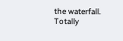the waterfall. Totally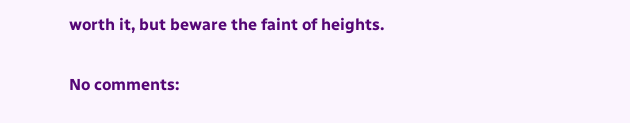worth it, but beware the faint of heights.

No comments: